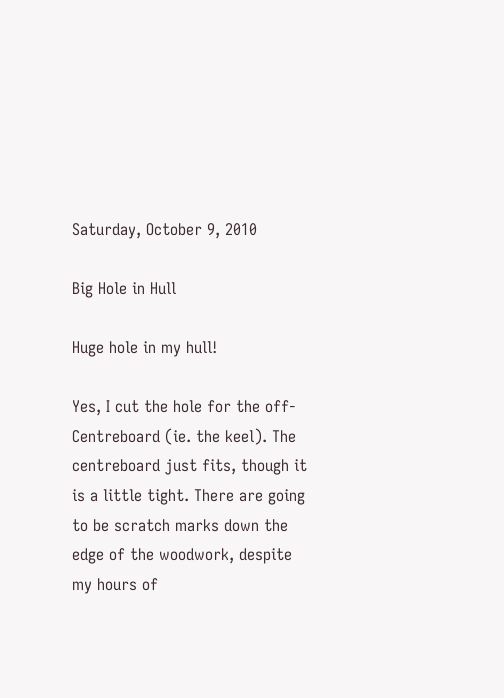Saturday, October 9, 2010

Big Hole in Hull

Huge hole in my hull!

Yes, I cut the hole for the off-Centreboard (ie. the keel). The centreboard just fits, though it is a little tight. There are going to be scratch marks down the edge of the woodwork, despite my hours of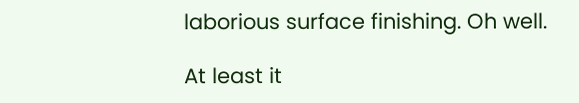laborious surface finishing. Oh well.

At least it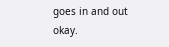goes in and out okay.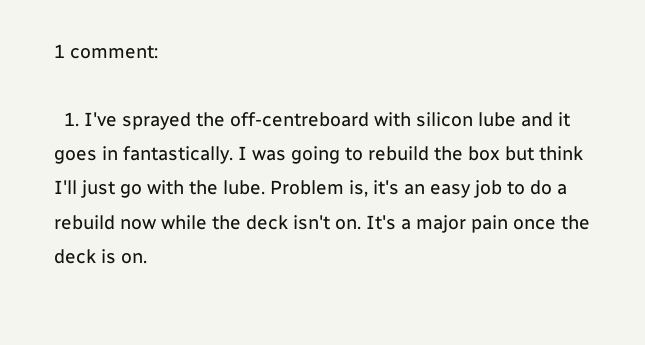1 comment:

  1. I've sprayed the off-centreboard with silicon lube and it goes in fantastically. I was going to rebuild the box but think I'll just go with the lube. Problem is, it's an easy job to do a rebuild now while the deck isn't on. It's a major pain once the deck is on.